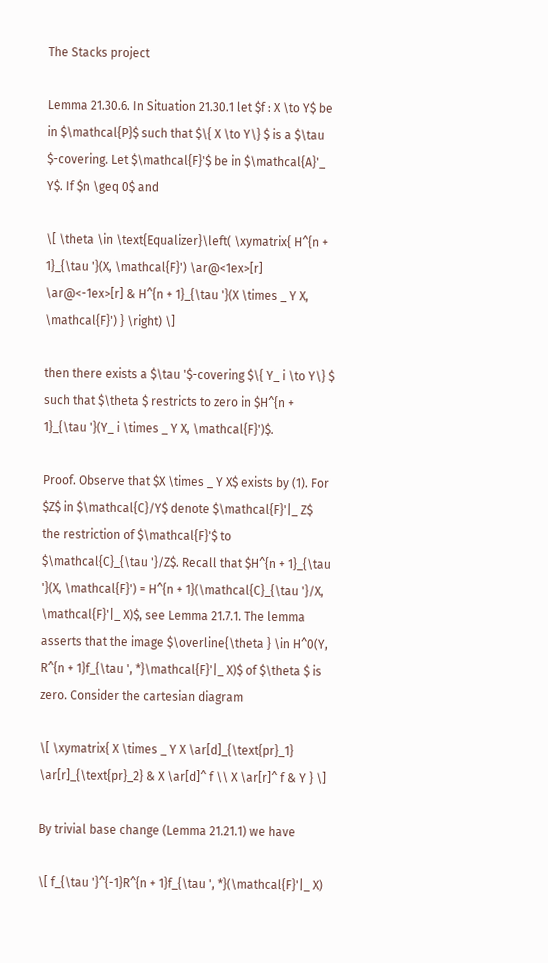The Stacks project

Lemma 21.30.6. In Situation 21.30.1 let $f : X \to Y$ be in $\mathcal{P}$ such that $\{ X \to Y\} $ is a $\tau $-covering. Let $\mathcal{F}'$ be in $\mathcal{A}'_ Y$. If $n \geq 0$ and

\[ \theta \in \text{Equalizer}\left( \xymatrix{ H^{n + 1}_{\tau '}(X, \mathcal{F}') \ar@<1ex>[r] \ar@<-1ex>[r] & H^{n + 1}_{\tau '}(X \times _ Y X, \mathcal{F}') } \right) \]

then there exists a $\tau '$-covering $\{ Y_ i \to Y\} $ such that $\theta $ restricts to zero in $H^{n + 1}_{\tau '}(Y_ i \times _ Y X, \mathcal{F}')$.

Proof. Observe that $X \times _ Y X$ exists by (1). For $Z$ in $\mathcal{C}/Y$ denote $\mathcal{F}'|_ Z$ the restriction of $\mathcal{F}'$ to $\mathcal{C}_{\tau '}/Z$. Recall that $H^{n + 1}_{\tau '}(X, \mathcal{F}') = H^{n + 1}(\mathcal{C}_{\tau '}/X, \mathcal{F}'|_ X)$, see Lemma 21.7.1. The lemma asserts that the image $\overline{\theta } \in H^0(Y, R^{n + 1}f_{\tau ', *}\mathcal{F}'|_ X)$ of $\theta $ is zero. Consider the cartesian diagram

\[ \xymatrix{ X \times _ Y X \ar[d]_{\text{pr}_1} \ar[r]_{\text{pr}_2} & X \ar[d]^ f \\ X \ar[r]^ f & Y } \]

By trivial base change (Lemma 21.21.1) we have

\[ f_{\tau '}^{-1}R^{n + 1}f_{\tau ', *}(\mathcal{F}'|_ X)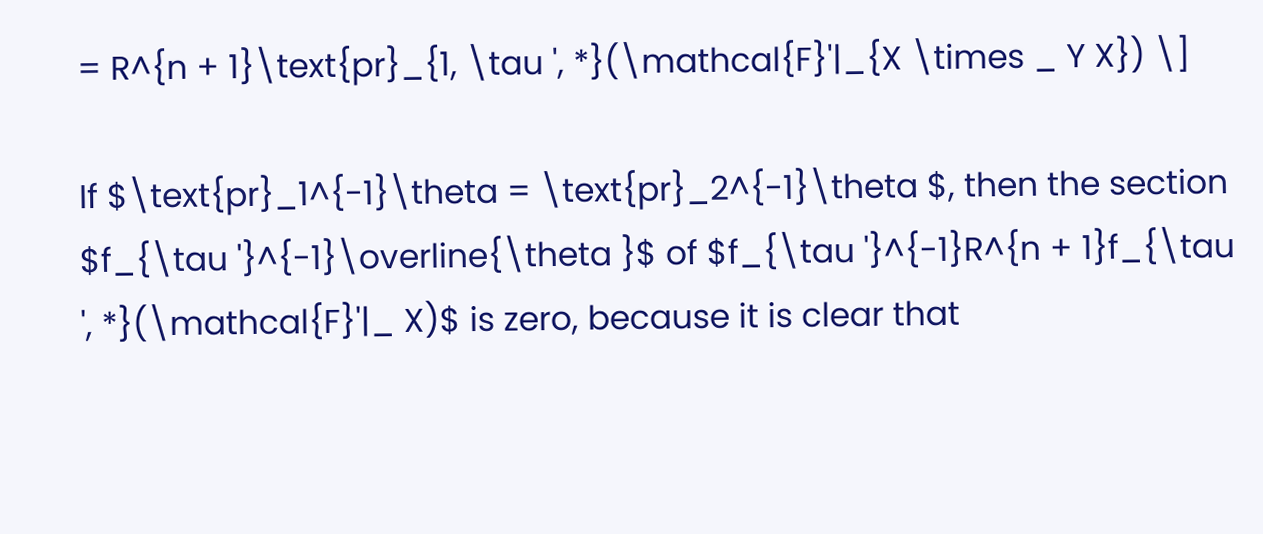= R^{n + 1}\text{pr}_{1, \tau ', *}(\mathcal{F}'|_{X \times _ Y X}) \]

If $\text{pr}_1^{-1}\theta = \text{pr}_2^{-1}\theta $, then the section $f_{\tau '}^{-1}\overline{\theta }$ of $f_{\tau '}^{-1}R^{n + 1}f_{\tau ', *}(\mathcal{F}'|_ X)$ is zero, because it is clear that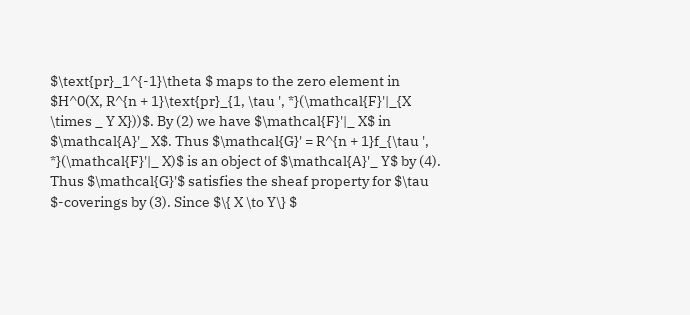$\text{pr}_1^{-1}\theta $ maps to the zero element in $H^0(X, R^{n + 1}\text{pr}_{1, \tau ', *}(\mathcal{F}'|_{X \times _ Y X}))$. By (2) we have $\mathcal{F}'|_ X$ in $\mathcal{A}'_ X$. Thus $\mathcal{G}' = R^{n + 1}f_{\tau ', *}(\mathcal{F}'|_ X)$ is an object of $\mathcal{A}'_ Y$ by (4). Thus $\mathcal{G}'$ satisfies the sheaf property for $\tau $-coverings by (3). Since $\{ X \to Y\} $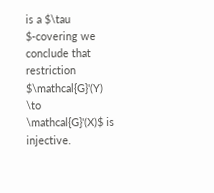is a $\tau $-covering we conclude that restriction $\mathcal{G}'(Y) \to \mathcal{G}'(X)$ is injective.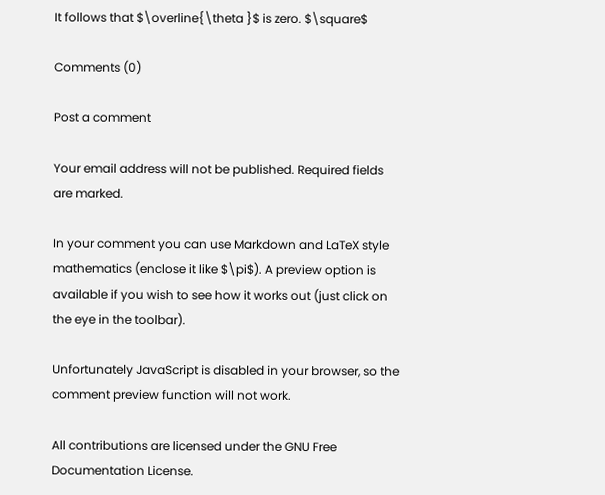It follows that $\overline{\theta }$ is zero. $\square$

Comments (0)

Post a comment

Your email address will not be published. Required fields are marked.

In your comment you can use Markdown and LaTeX style mathematics (enclose it like $\pi$). A preview option is available if you wish to see how it works out (just click on the eye in the toolbar).

Unfortunately JavaScript is disabled in your browser, so the comment preview function will not work.

All contributions are licensed under the GNU Free Documentation License.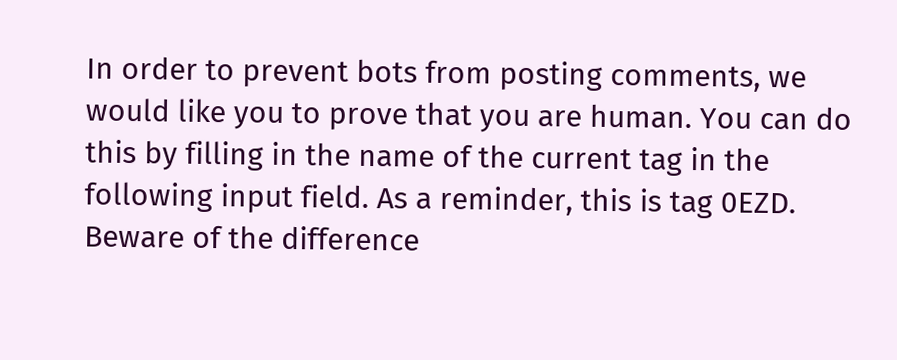In order to prevent bots from posting comments, we would like you to prove that you are human. You can do this by filling in the name of the current tag in the following input field. As a reminder, this is tag 0EZD. Beware of the difference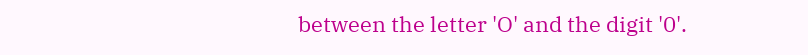between the letter 'O' and the digit '0'.